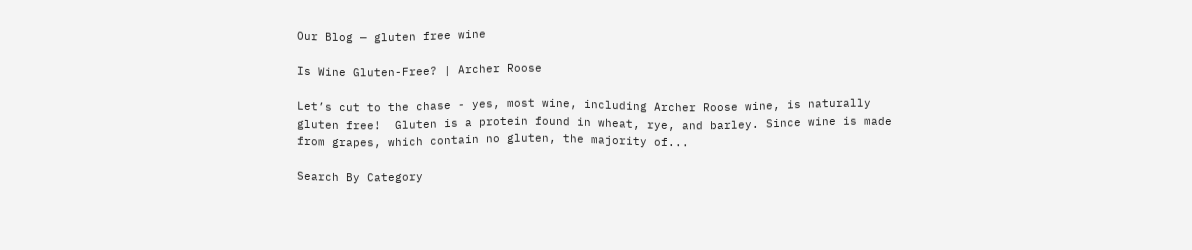Our Blog — gluten free wine

Is Wine Gluten-Free? | Archer Roose

Let’s cut to the chase - yes, most wine, including Archer Roose wine, is naturally gluten free!  Gluten is a protein found in wheat, rye, and barley. Since wine is made from grapes, which contain no gluten, the majority of...

Search By Category